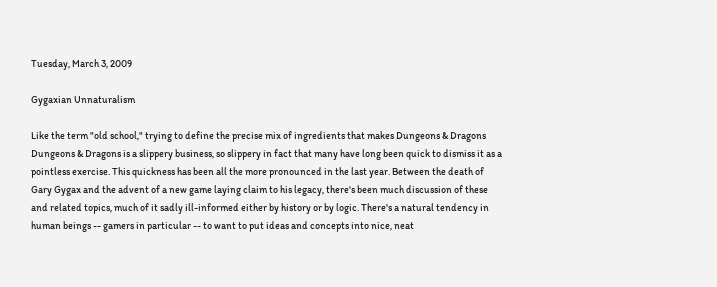Tuesday, March 3, 2009

Gygaxian Unnaturalism

Like the term "old school," trying to define the precise mix of ingredients that makes Dungeons & Dragons Dungeons & Dragons is a slippery business, so slippery in fact that many have long been quick to dismiss it as a pointless exercise. This quickness has been all the more pronounced in the last year. Between the death of Gary Gygax and the advent of a new game laying claim to his legacy, there's been much discussion of these and related topics, much of it sadly ill-informed either by history or by logic. There's a natural tendency in human beings -- gamers in particular -- to want to put ideas and concepts into nice, neat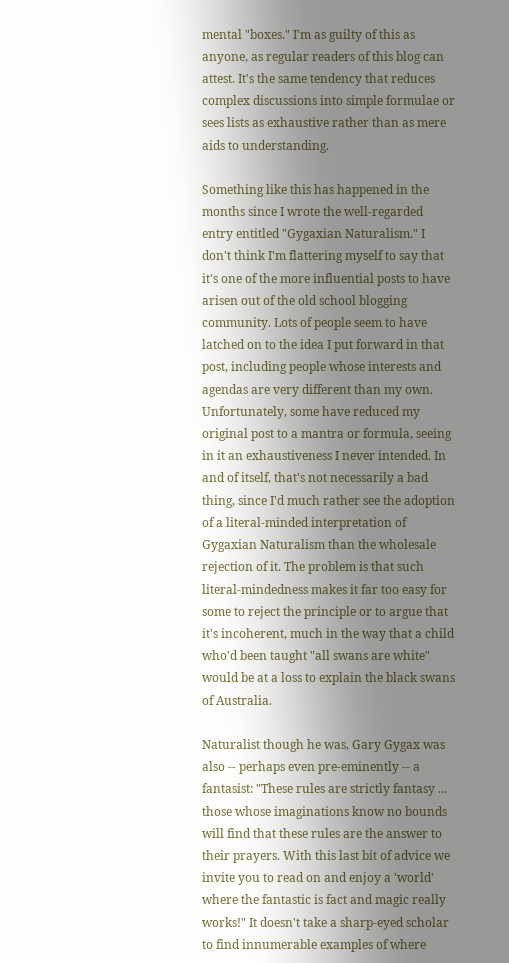mental "boxes." I'm as guilty of this as anyone, as regular readers of this blog can attest. It's the same tendency that reduces complex discussions into simple formulae or sees lists as exhaustive rather than as mere aids to understanding.

Something like this has happened in the months since I wrote the well-regarded entry entitled "Gygaxian Naturalism." I don't think I'm flattering myself to say that it's one of the more influential posts to have arisen out of the old school blogging community. Lots of people seem to have latched on to the idea I put forward in that post, including people whose interests and agendas are very different than my own. Unfortunately, some have reduced my original post to a mantra or formula, seeing in it an exhaustiveness I never intended. In and of itself, that's not necessarily a bad thing, since I'd much rather see the adoption of a literal-minded interpretation of Gygaxian Naturalism than the wholesale rejection of it. The problem is that such literal-mindedness makes it far too easy for some to reject the principle or to argue that it's incoherent, much in the way that a child who'd been taught "all swans are white" would be at a loss to explain the black swans of Australia.

Naturalist though he was, Gary Gygax was also -- perhaps even pre-eminently -- a fantasist: "These rules are strictly fantasy ... those whose imaginations know no bounds will find that these rules are the answer to their prayers. With this last bit of advice we invite you to read on and enjoy a 'world' where the fantastic is fact and magic really works!" It doesn't take a sharp-eyed scholar to find innumerable examples of where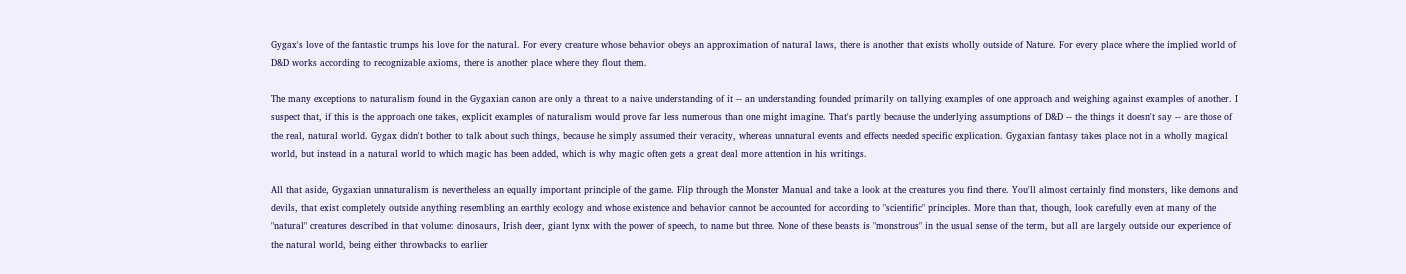Gygax's love of the fantastic trumps his love for the natural. For every creature whose behavior obeys an approximation of natural laws, there is another that exists wholly outside of Nature. For every place where the implied world of D&D works according to recognizable axioms, there is another place where they flout them.

The many exceptions to naturalism found in the Gygaxian canon are only a threat to a naive understanding of it -- an understanding founded primarily on tallying examples of one approach and weighing against examples of another. I suspect that, if this is the approach one takes, explicit examples of naturalism would prove far less numerous than one might imagine. That's partly because the underlying assumptions of D&D -- the things it doesn't say -- are those of the real, natural world. Gygax didn't bother to talk about such things, because he simply assumed their veracity, whereas unnatural events and effects needed specific explication. Gygaxian fantasy takes place not in a wholly magical world, but instead in a natural world to which magic has been added, which is why magic often gets a great deal more attention in his writings.

All that aside, Gygaxian unnaturalism is nevertheless an equally important principle of the game. Flip through the Monster Manual and take a look at the creatures you find there. You'll almost certainly find monsters, like demons and devils, that exist completely outside anything resembling an earthly ecology and whose existence and behavior cannot be accounted for according to "scientific" principles. More than that, though, look carefully even at many of the "natural" creatures described in that volume: dinosaurs, Irish deer, giant lynx with the power of speech, to name but three. None of these beasts is "monstrous" in the usual sense of the term, but all are largely outside our experience of the natural world, being either throwbacks to earlier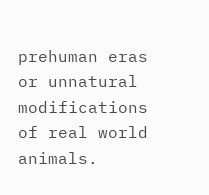prehuman eras or unnatural modifications of real world animals.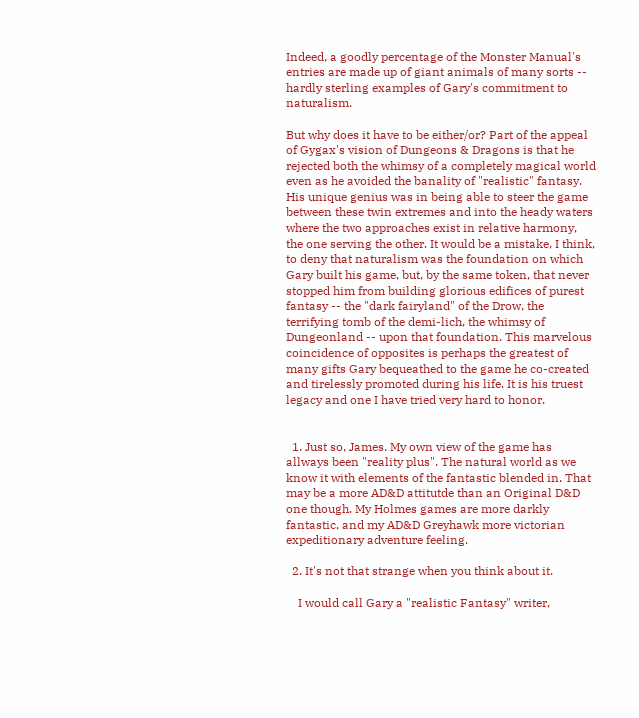Indeed, a goodly percentage of the Monster Manual's entries are made up of giant animals of many sorts -- hardly sterling examples of Gary's commitment to naturalism.

But why does it have to be either/or? Part of the appeal of Gygax's vision of Dungeons & Dragons is that he rejected both the whimsy of a completely magical world even as he avoided the banality of "realistic" fantasy. His unique genius was in being able to steer the game between these twin extremes and into the heady waters where the two approaches exist in relative harmony, the one serving the other. It would be a mistake, I think, to deny that naturalism was the foundation on which Gary built his game, but, by the same token, that never stopped him from building glorious edifices of purest fantasy -- the "dark fairyland" of the Drow, the terrifying tomb of the demi-lich, the whimsy of Dungeonland -- upon that foundation. This marvelous coincidence of opposites is perhaps the greatest of many gifts Gary bequeathed to the game he co-created and tirelessly promoted during his life. It is his truest legacy and one I have tried very hard to honor.


  1. Just so, James. My own view of the game has allways been "reality plus". The natural world as we know it with elements of the fantastic blended in. That may be a more AD&D attitutde than an Original D&D one though. My Holmes games are more darkly fantastic, and my AD&D Greyhawk more victorian expeditionary adventure feeling.

  2. It's not that strange when you think about it.

    I would call Gary a "realistic Fantasy" writer,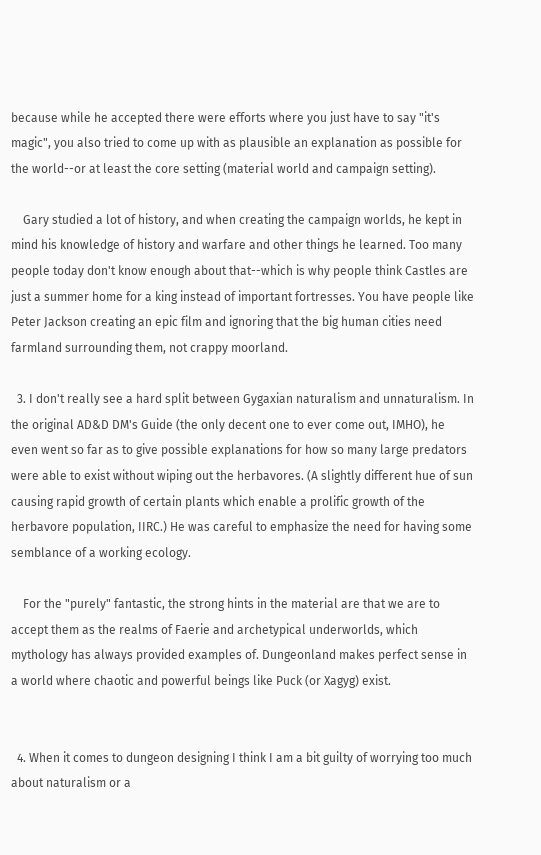because while he accepted there were efforts where you just have to say "it's magic", you also tried to come up with as plausible an explanation as possible for the world--or at least the core setting (material world and campaign setting).

    Gary studied a lot of history, and when creating the campaign worlds, he kept in mind his knowledge of history and warfare and other things he learned. Too many people today don't know enough about that--which is why people think Castles are just a summer home for a king instead of important fortresses. You have people like Peter Jackson creating an epic film and ignoring that the big human cities need farmland surrounding them, not crappy moorland.

  3. I don't really see a hard split between Gygaxian naturalism and unnaturalism. In the original AD&D DM's Guide (the only decent one to ever come out, IMHO), he even went so far as to give possible explanations for how so many large predators were able to exist without wiping out the herbavores. (A slightly different hue of sun causing rapid growth of certain plants which enable a prolific growth of the herbavore population, IIRC.) He was careful to emphasize the need for having some semblance of a working ecology.

    For the "purely" fantastic, the strong hints in the material are that we are to accept them as the realms of Faerie and archetypical underworlds, which mythology has always provided examples of. Dungeonland makes perfect sense in a world where chaotic and powerful beings like Puck (or Xagyg) exist.


  4. When it comes to dungeon designing I think I am a bit guilty of worrying too much about naturalism or a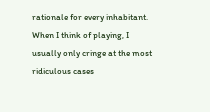rationale for every inhabitant. When I think of playing, I usually only cringe at the most ridiculous cases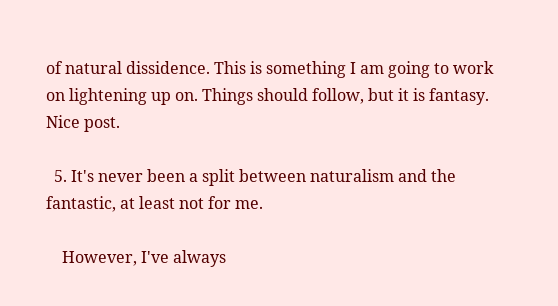of natural dissidence. This is something I am going to work on lightening up on. Things should follow, but it is fantasy. Nice post.

  5. It's never been a split between naturalism and the fantastic, at least not for me.

    However, I've always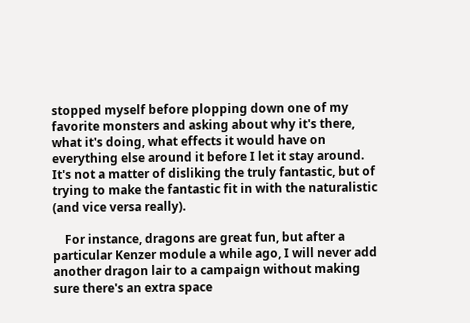stopped myself before plopping down one of my favorite monsters and asking about why it's there, what it's doing, what effects it would have on everything else around it before I let it stay around. It's not a matter of disliking the truly fantastic, but of trying to make the fantastic fit in with the naturalistic (and vice versa really).

    For instance, dragons are great fun, but after a particular Kenzer module a while ago, I will never add another dragon lair to a campaign without making sure there's an extra space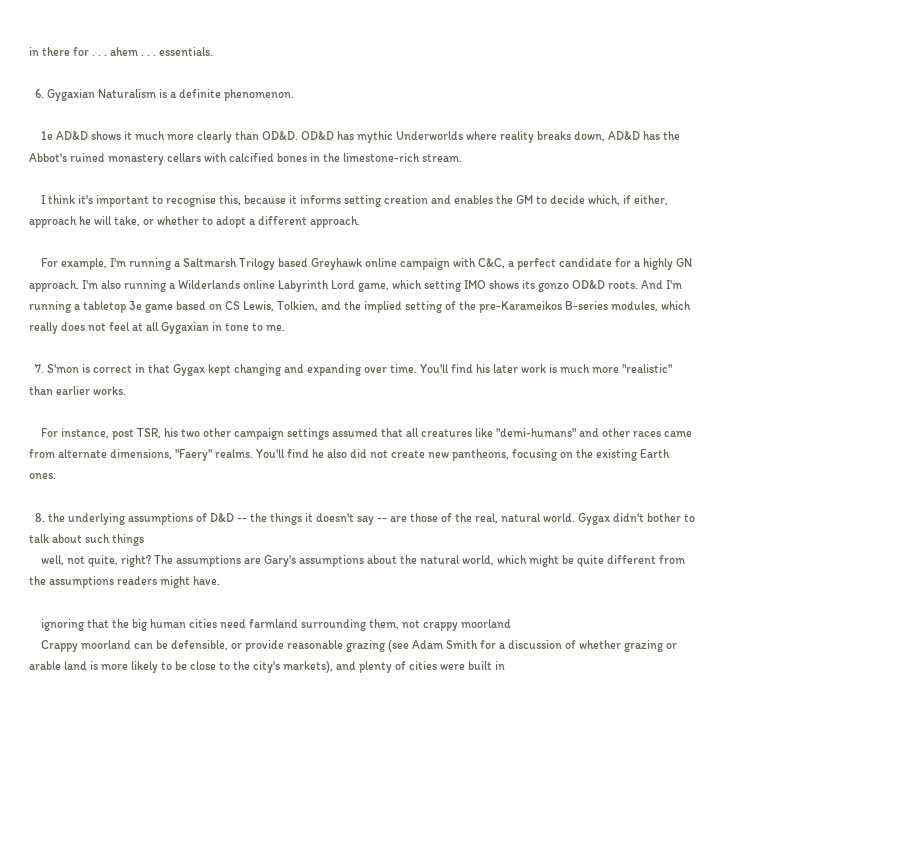in there for . . . ahem . . . essentials.

  6. Gygaxian Naturalism is a definite phenomenon.

    1e AD&D shows it much more clearly than OD&D. OD&D has mythic Underworlds where reality breaks down, AD&D has the Abbot's ruined monastery cellars with calcified bones in the limestone-rich stream.

    I think it's important to recognise this, because it informs setting creation and enables the GM to decide which, if either, approach he will take, or whether to adopt a different approach.

    For example, I'm running a Saltmarsh Trilogy based Greyhawk online campaign with C&C, a perfect candidate for a highly GN approach. I'm also running a Wilderlands online Labyrinth Lord game, which setting IMO shows its gonzo OD&D roots. And I'm running a tabletop 3e game based on CS Lewis, Tolkien, and the implied setting of the pre-Karameikos B-series modules, which really does not feel at all Gygaxian in tone to me.

  7. S'mon is correct in that Gygax kept changing and expanding over time. You'll find his later work is much more "realistic" than earlier works.

    For instance, post TSR, his two other campaign settings assumed that all creatures like "demi-humans" and other races came from alternate dimensions, "Faery" realms. You'll find he also did not create new pantheons, focusing on the existing Earth ones.

  8. the underlying assumptions of D&D -- the things it doesn't say -- are those of the real, natural world. Gygax didn't bother to talk about such things
    well, not quite, right? The assumptions are Gary's assumptions about the natural world, which might be quite different from the assumptions readers might have.

    ignoring that the big human cities need farmland surrounding them, not crappy moorland
    Crappy moorland can be defensible, or provide reasonable grazing (see Adam Smith for a discussion of whether grazing or arable land is more likely to be close to the city's markets), and plenty of cities were built in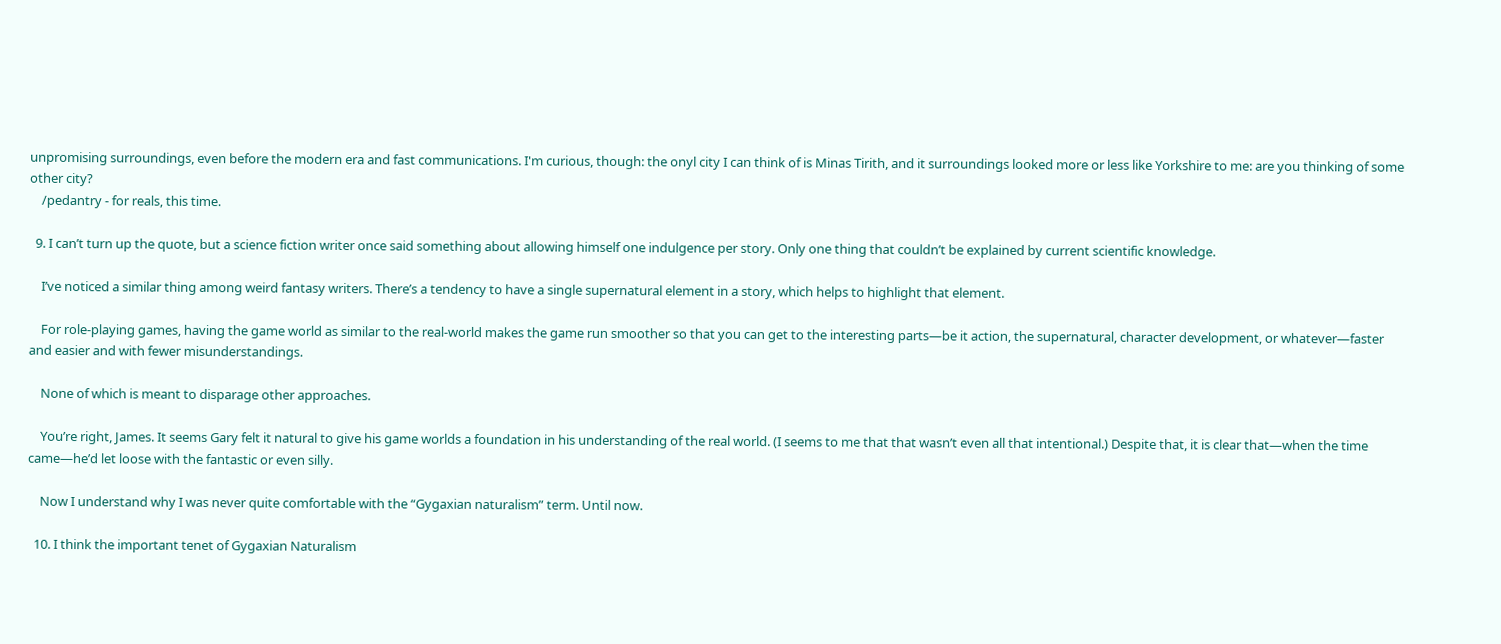unpromising surroundings, even before the modern era and fast communications. I'm curious, though: the onyl city I can think of is Minas Tirith, and it surroundings looked more or less like Yorkshire to me: are you thinking of some other city?
    /pedantry - for reals, this time.

  9. I can’t turn up the quote, but a science fiction writer once said something about allowing himself one indulgence per story. Only one thing that couldn’t be explained by current scientific knowledge.

    I’ve noticed a similar thing among weird fantasy writers. There’s a tendency to have a single supernatural element in a story, which helps to highlight that element.

    For role-playing games, having the game world as similar to the real-world makes the game run smoother so that you can get to the interesting parts—be it action, the supernatural, character development, or whatever—faster and easier and with fewer misunderstandings.

    None of which is meant to disparage other approaches.

    You’re right, James. It seems Gary felt it natural to give his game worlds a foundation in his understanding of the real world. (I seems to me that that wasn’t even all that intentional.) Despite that, it is clear that—when the time came—he’d let loose with the fantastic or even silly.

    Now I understand why I was never quite comfortable with the “Gygaxian naturalism” term. Until now.

  10. I think the important tenet of Gygaxian Naturalism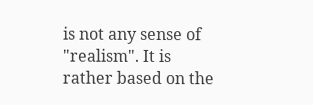is not any sense of "realism". It is rather based on the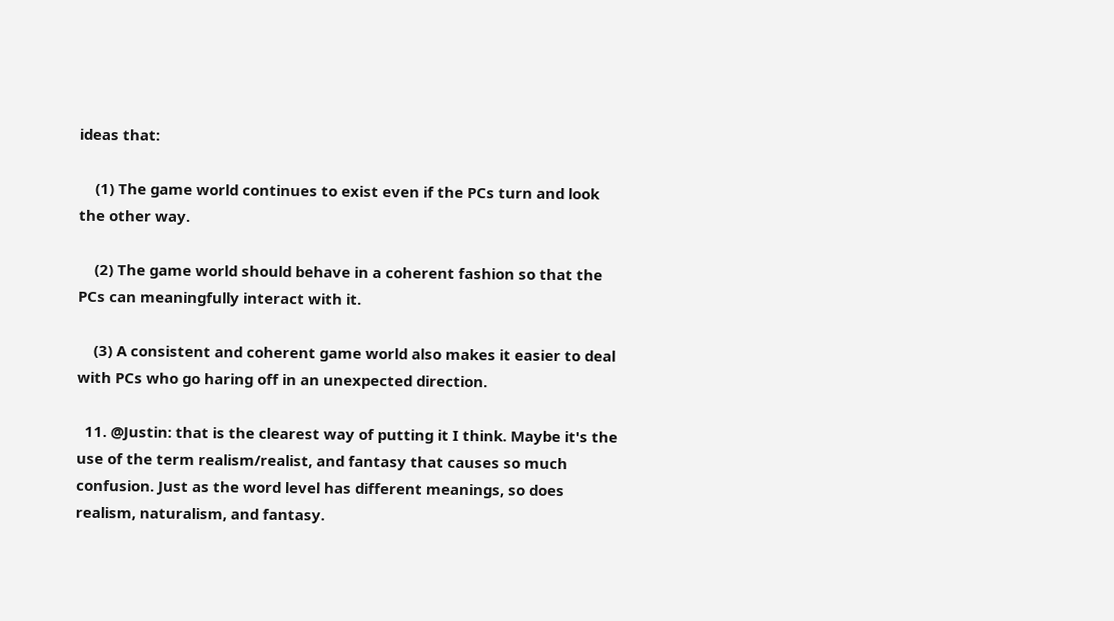ideas that:

    (1) The game world continues to exist even if the PCs turn and look the other way.

    (2) The game world should behave in a coherent fashion so that the PCs can meaningfully interact with it.

    (3) A consistent and coherent game world also makes it easier to deal with PCs who go haring off in an unexpected direction.

  11. @Justin: that is the clearest way of putting it I think. Maybe it's the use of the term realism/realist, and fantasy that causes so much confusion. Just as the word level has different meanings, so does realism, naturalism, and fantasy.